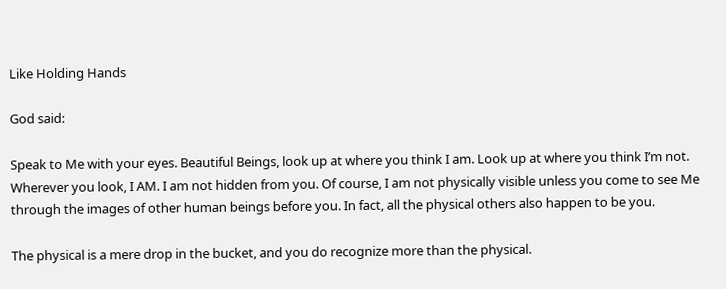Like Holding Hands

God said:

Speak to Me with your eyes. Beautiful Beings, look up at where you think I am. Look up at where you think I’m not. Wherever you look, I AM. I am not hidden from you. Of course, I am not physically visible unless you come to see Me through the images of other human beings before you. In fact, all the physical others also happen to be you.

The physical is a mere drop in the bucket, and you do recognize more than the physical.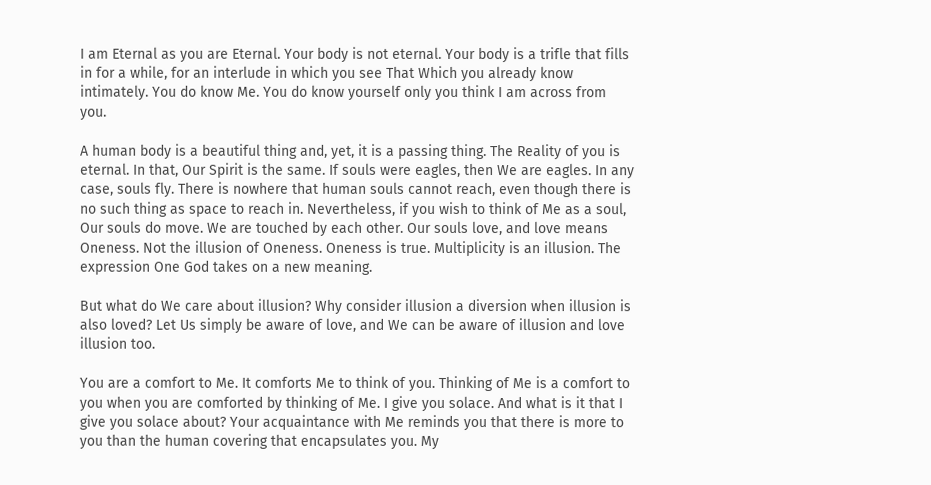I am Eternal as you are Eternal. Your body is not eternal. Your body is a trifle that fills in for a while, for an interlude in which you see That Which you already know intimately. You do know Me. You do know yourself only you think I am across from you.

A human body is a beautiful thing and, yet, it is a passing thing. The Reality of you is eternal. In that, Our Spirit is the same. If souls were eagles, then We are eagles. In any case, souls fly. There is nowhere that human souls cannot reach, even though there is no such thing as space to reach in. Nevertheless, if you wish to think of Me as a soul, Our souls do move. We are touched by each other. Our souls love, and love means Oneness. Not the illusion of Oneness. Oneness is true. Multiplicity is an illusion. The expression One God takes on a new meaning.

But what do We care about illusion? Why consider illusion a diversion when illusion is also loved? Let Us simply be aware of love, and We can be aware of illusion and love illusion too.

You are a comfort to Me. It comforts Me to think of you. Thinking of Me is a comfort to you when you are comforted by thinking of Me. I give you solace. And what is it that I give you solace about? Your acquaintance with Me reminds you that there is more to you than the human covering that encapsulates you. My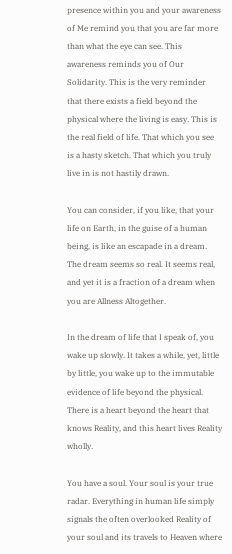presence within you and your awareness of Me remind you that you are far more than what the eye can see. This awareness reminds you of Our Solidarity. This is the very reminder that there exists a field beyond the physical where the living is easy. This is the real field of life. That which you see is a hasty sketch. That which you truly live in is not hastily drawn.

You can consider, if you like, that your life on Earth, in the guise of a human being, is like an escapade in a dream. The dream seems so real. It seems real, and yet it is a fraction of a dream when you are Allness Altogether.

In the dream of life that I speak of, you wake up slowly. It takes a while, yet, little by little, you wake up to the immutable evidence of life beyond the physical. There is a heart beyond the heart that knows Reality, and this heart lives Reality wholly.

You have a soul. Your soul is your true radar. Everything in human life simply signals the often overlooked Reality of your soul and its travels to Heaven where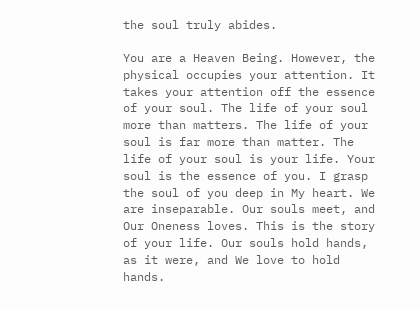the soul truly abides.

You are a Heaven Being. However, the physical occupies your attention. It takes your attention off the essence of your soul. The life of your soul more than matters. The life of your soul is far more than matter. The life of your soul is your life. Your soul is the essence of you. I grasp the soul of you deep in My heart. We are inseparable. Our souls meet, and Our Oneness loves. This is the story of your life. Our souls hold hands, as it were, and We love to hold hands.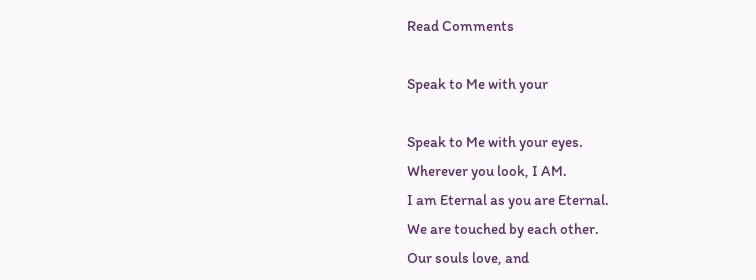Read Comments

Speak to Me with your

Speak to Me with your eyes.
Wherever you look, I AM.
I am Eternal as you are Eternal.
We are touched by each other.
Our souls love, and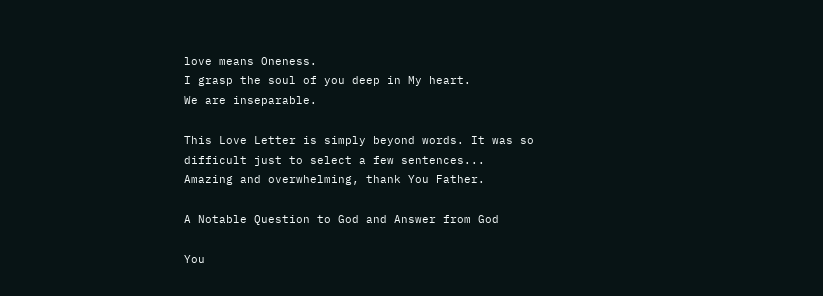love means Oneness.
I grasp the soul of you deep in My heart.
We are inseparable.

This Love Letter is simply beyond words. It was so difficult just to select a few sentences...
Amazing and overwhelming, thank You Father.

A Notable Question to God and Answer from God

You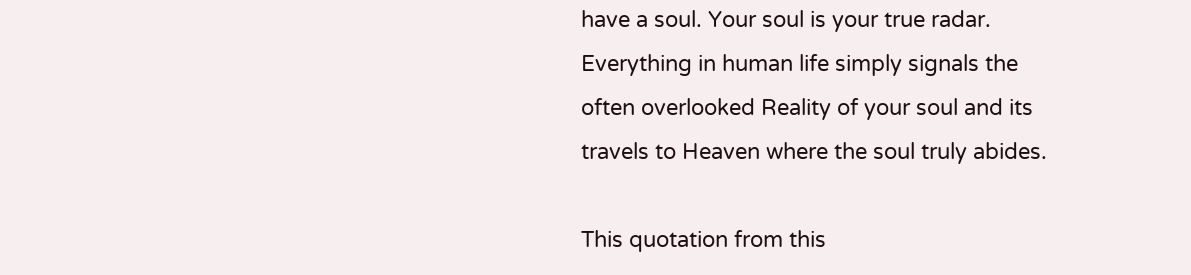have a soul. Your soul is your true radar. Everything in human life simply signals the often overlooked Reality of your soul and its travels to Heaven where the soul truly abides.

This quotation from this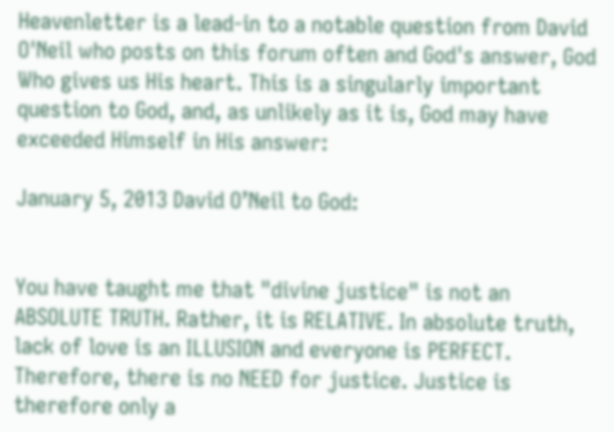Heavenletter is a lead-in to a notable question from David O'Neil who posts on this forum often and God's answer, God Who gives us His heart. This is a singularly important question to God, and, as unlikely as it is, God may have exceeded Himself in His answer:

January 5, 2013 David O’Neil to God:


You have taught me that "divine justice" is not an ABSOLUTE TRUTH. Rather, it is RELATIVE. In absolute truth, lack of love is an ILLUSION and everyone is PERFECT. Therefore, there is no NEED for justice. Justice is therefore only a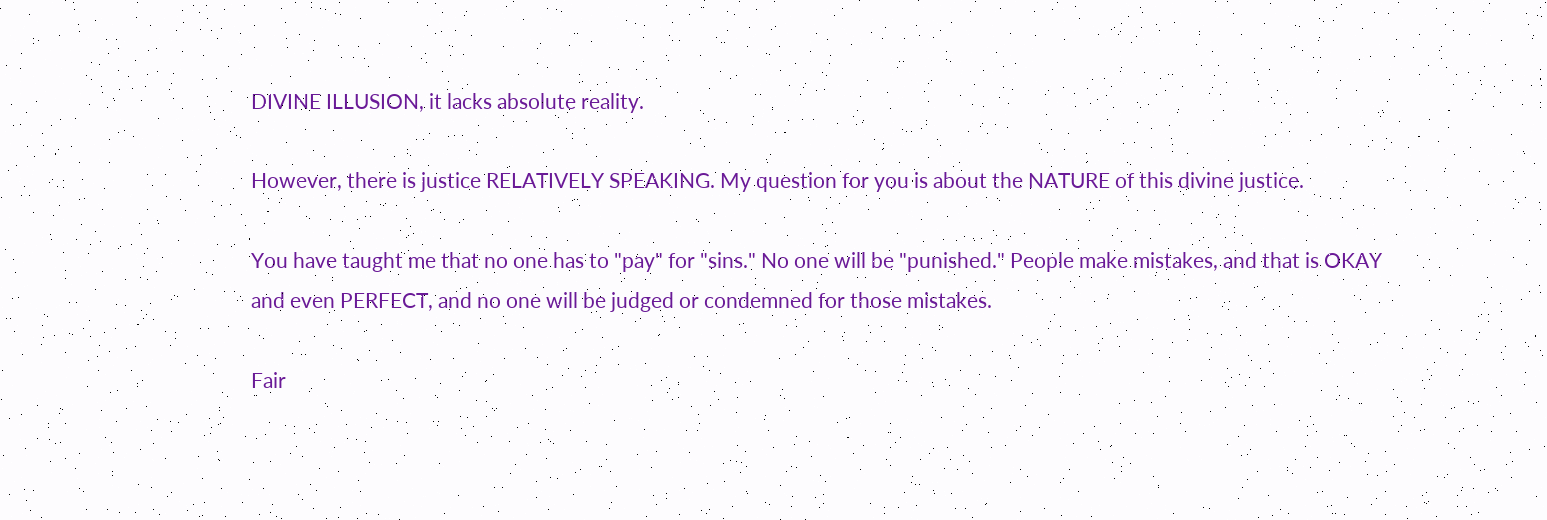DIVINE ILLUSION, it lacks absolute reality.

However, there is justice RELATIVELY SPEAKING. My question for you is about the NATURE of this divine justice.

You have taught me that no one has to "pay" for "sins." No one will be "punished." People make mistakes, and that is OKAY and even PERFECT, and no one will be judged or condemned for those mistakes.

Fair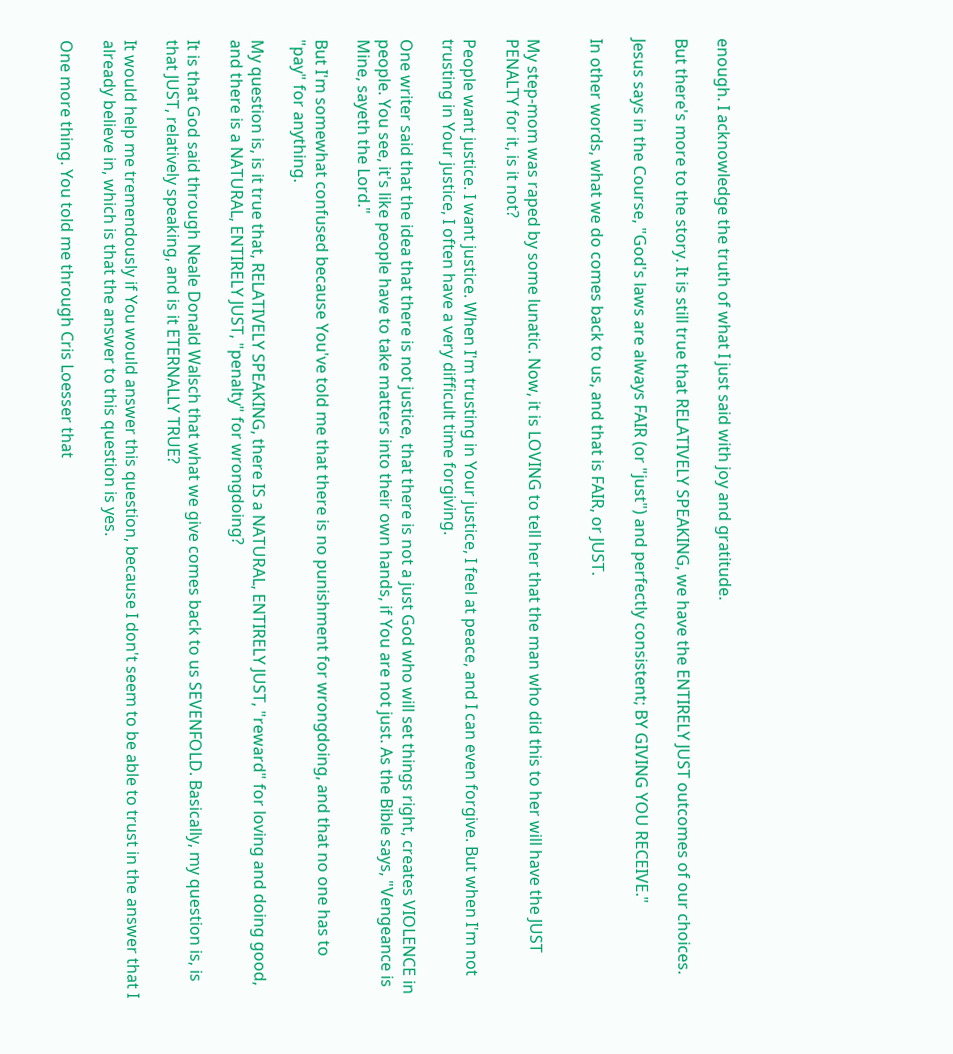enough. I acknowledge the truth of what I just said with joy and gratitude.

But there's more to the story. It is still true that RELATIVELY SPEAKING, we have the ENTIRELY JUST outcomes of our choices.

Jesus says in the Course, "God's laws are always FAIR (or "just") and perfectly consistent; BY GIVING YOU RECEIVE."

In other words, what we do comes back to us, and that is FAIR, or JUST.


My step-mom was raped by some lunatic. Now, it is LOVING to tell her that the man who did this to her will have the JUST PENALTY for it, is it not?

People want justice. I want justice. When I'm trusting in Your justice, I feel at peace, and I can even forgive. But when I'm not trusting in Your justice, I often have a very difficult time forgiving.

One writer said that the idea that there is not justice, that there is not a just God who will set things right, creates VIOLENCE in people. You see, it's like people have to take matters into their own hands, if You are not just. As the Bible says, "Vengeance is Mine, sayeth the Lord."

But I'm somewhat confused because You've told me that there is no punishment for wrongdoing, and that no one has to "pay" for anything.

My question is, is it true that, RELATIVELY SPEAKING, there IS a NATURAL, ENTIRELY JUST, "reward" for loving and doing good, and there is a NATURAL, ENTIRELY JUST, "penalty" for wrongdoing?

It is that God said through Neale Donald Walsch that what we give comes back to us SEVENFOLD. Basically, my question is, is that JUST, relatively speaking, and is it ETERNALLY TRUE?

It would help me tremendously if You would answer this question, because I don't seem to be able to trust in the answer that I already believe in, which is that the answer to this question is yes.

One more thing. You told me through Cris Loesser that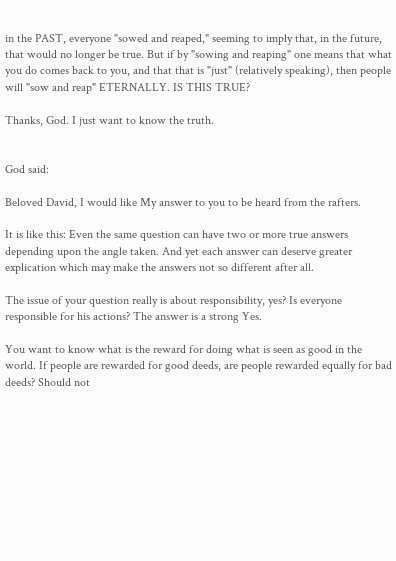in the PAST, everyone "sowed and reaped," seeming to imply that, in the future, that would no longer be true. But if by "sowing and reaping" one means that what you do comes back to you, and that that is "just" (relatively speaking), then people will "sow and reap" ETERNALLY. IS THIS TRUE?

Thanks, God. I just want to know the truth.


God said:

Beloved David, I would like My answer to you to be heard from the rafters.

It is like this: Even the same question can have two or more true answers depending upon the angle taken. And yet each answer can deserve greater explication which may make the answers not so different after all.

The issue of your question really is about responsibility, yes? Is everyone responsible for his actions? The answer is a strong Yes.

You want to know what is the reward for doing what is seen as good in the world. If people are rewarded for good deeds, are people rewarded equally for bad deeds? Should not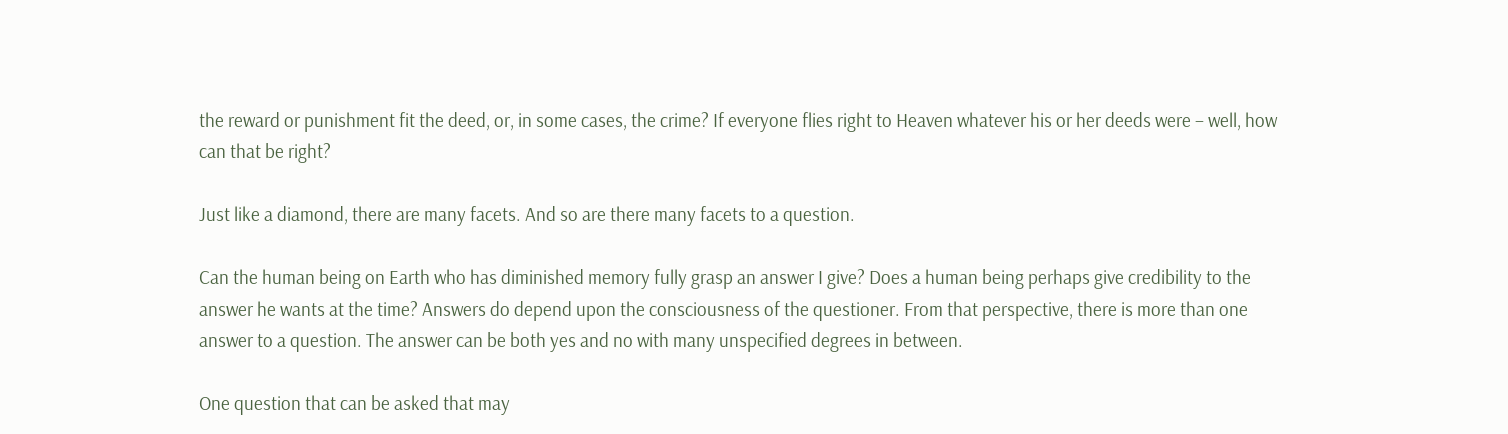the reward or punishment fit the deed, or, in some cases, the crime? If everyone flies right to Heaven whatever his or her deeds were – well, how can that be right?

Just like a diamond, there are many facets. And so are there many facets to a question.

Can the human being on Earth who has diminished memory fully grasp an answer I give? Does a human being perhaps give credibility to the answer he wants at the time? Answers do depend upon the consciousness of the questioner. From that perspective, there is more than one answer to a question. The answer can be both yes and no with many unspecified degrees in between.

One question that can be asked that may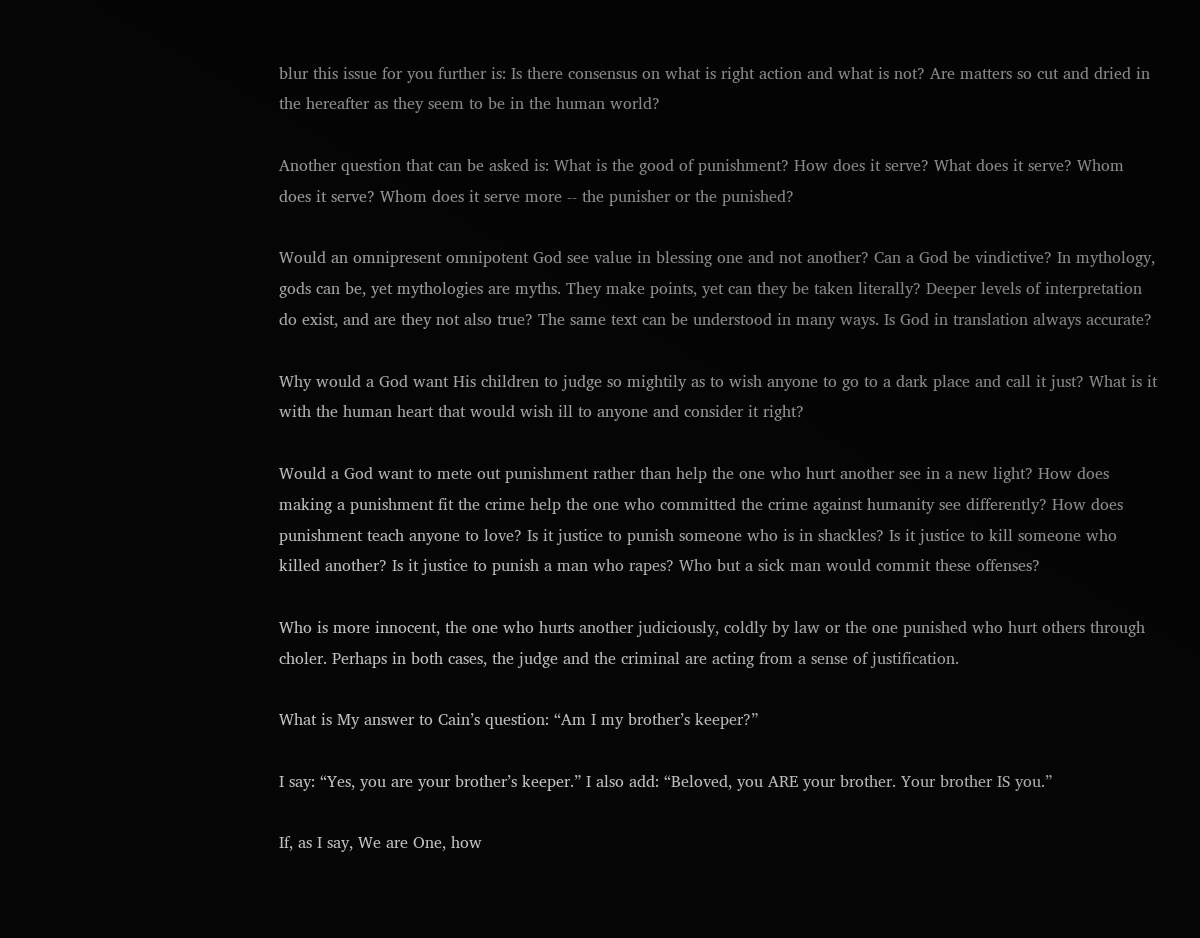blur this issue for you further is: Is there consensus on what is right action and what is not? Are matters so cut and dried in the hereafter as they seem to be in the human world?

Another question that can be asked is: What is the good of punishment? How does it serve? What does it serve? Whom does it serve? Whom does it serve more -- the punisher or the punished?

Would an omnipresent omnipotent God see value in blessing one and not another? Can a God be vindictive? In mythology, gods can be, yet mythologies are myths. They make points, yet can they be taken literally? Deeper levels of interpretation do exist, and are they not also true? The same text can be understood in many ways. Is God in translation always accurate?

Why would a God want His children to judge so mightily as to wish anyone to go to a dark place and call it just? What is it with the human heart that would wish ill to anyone and consider it right?

Would a God want to mete out punishment rather than help the one who hurt another see in a new light? How does making a punishment fit the crime help the one who committed the crime against humanity see differently? How does punishment teach anyone to love? Is it justice to punish someone who is in shackles? Is it justice to kill someone who killed another? Is it justice to punish a man who rapes? Who but a sick man would commit these offenses?

Who is more innocent, the one who hurts another judiciously, coldly by law or the one punished who hurt others through choler. Perhaps in both cases, the judge and the criminal are acting from a sense of justification.

What is My answer to Cain’s question: “Am I my brother’s keeper?”

I say: “Yes, you are your brother’s keeper.” I also add: “Beloved, you ARE your brother. Your brother IS you.”

If, as I say, We are One, how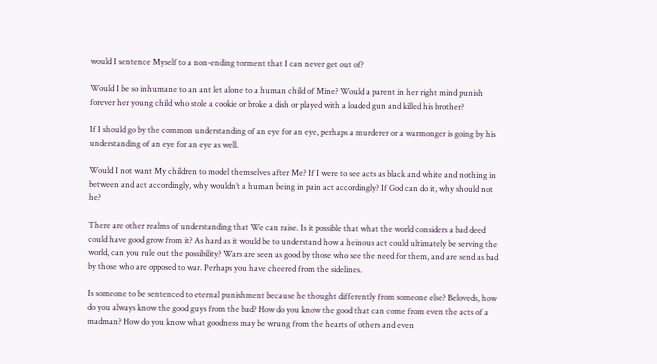would I sentence Myself to a non-ending torment that I can never get out of?

Would I be so inhumane to an ant let alone to a human child of Mine? Would a parent in her right mind punish forever her young child who stole a cookie or broke a dish or played with a loaded gun and killed his brother?

If I should go by the common understanding of an eye for an eye, perhaps a murderer or a warmonger is going by his understanding of an eye for an eye as well.

Would I not want My children to model themselves after Me? If I were to see acts as black and white and nothing in between and act accordingly, why wouldn’t a human being in pain act accordingly? If God can do it, why should not he?

There are other realms of understanding that We can raise. Is it possible that what the world considers a bad deed could have good grow from it? As hard as it would be to understand how a heinous act could ultimately be serving the world, can you rule out the possibility? Wars are seen as good by those who see the need for them, and are send as bad by those who are opposed to war. Perhaps you have cheered from the sidelines.

Is someone to be sentenced to eternal punishment because he thought differently from someone else? Beloveds, how do you always know the good guys from the bad? How do you know the good that can come from even the acts of a madman? How do you know what goodness may be wrung from the hearts of others and even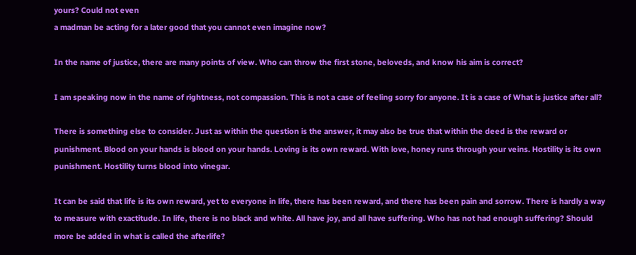yours? Could not even
a madman be acting for a later good that you cannot even imagine now?

In the name of justice, there are many points of view. Who can throw the first stone, beloveds, and know his aim is correct?

I am speaking now in the name of rightness, not compassion. This is not a case of feeling sorry for anyone. It is a case of What is justice after all?

There is something else to consider. Just as within the question is the answer, it may also be true that within the deed is the reward or punishment. Blood on your hands is blood on your hands. Loving is its own reward. With love, honey runs through your veins. Hostility is its own punishment. Hostility turns blood into vinegar.

It can be said that life is its own reward, yet to everyone in life, there has been reward, and there has been pain and sorrow. There is hardly a way to measure with exactitude. In life, there is no black and white. All have joy, and all have suffering. Who has not had enough suffering? Should more be added in what is called the afterlife?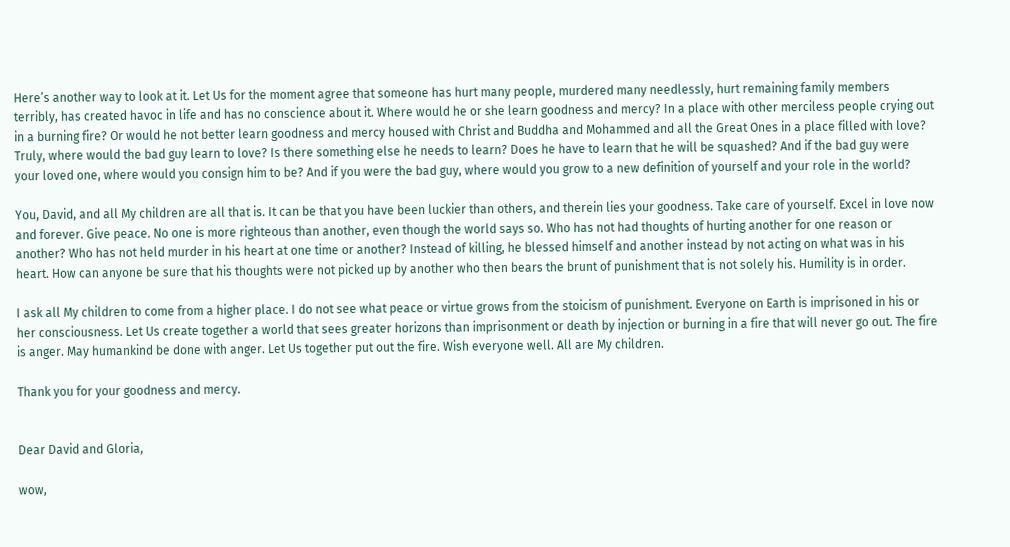Here’s another way to look at it. Let Us for the moment agree that someone has hurt many people, murdered many needlessly, hurt remaining family members terribly, has created havoc in life and has no conscience about it. Where would he or she learn goodness and mercy? In a place with other merciless people crying out in a burning fire? Or would he not better learn goodness and mercy housed with Christ and Buddha and Mohammed and all the Great Ones in a place filled with love? Truly, where would the bad guy learn to love? Is there something else he needs to learn? Does he have to learn that he will be squashed? And if the bad guy were your loved one, where would you consign him to be? And if you were the bad guy, where would you grow to a new definition of yourself and your role in the world?

You, David, and all My children are all that is. It can be that you have been luckier than others, and therein lies your goodness. Take care of yourself. Excel in love now and forever. Give peace. No one is more righteous than another, even though the world says so. Who has not had thoughts of hurting another for one reason or another? Who has not held murder in his heart at one time or another? Instead of killing, he blessed himself and another instead by not acting on what was in his heart. How can anyone be sure that his thoughts were not picked up by another who then bears the brunt of punishment that is not solely his. Humility is in order.

I ask all My children to come from a higher place. I do not see what peace or virtue grows from the stoicism of punishment. Everyone on Earth is imprisoned in his or her consciousness. Let Us create together a world that sees greater horizons than imprisonment or death by injection or burning in a fire that will never go out. The fire is anger. May humankind be done with anger. Let Us together put out the fire. Wish everyone well. All are My children.

Thank you for your goodness and mercy.


Dear David and Gloria,

wow,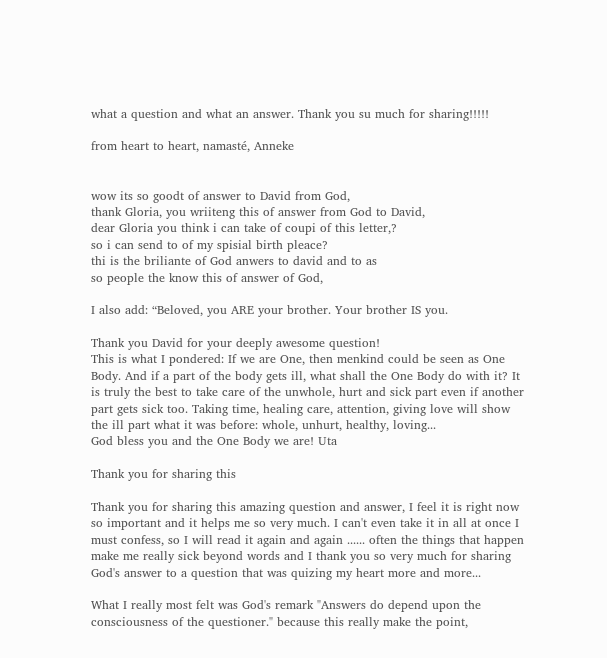what a question and what an answer. Thank you su much for sharing!!!!!

from heart to heart, namasté, Anneke


wow its so goodt of answer to David from God,
thank Gloria, you wriiteng this of answer from God to David,
dear Gloria you think i can take of coupi of this letter,?
so i can send to of my spisial birth pleace?
thi is the briliante of God anwers to david and to as
so people the know this of answer of God,

I also add: “Beloved, you ARE your brother. Your brother IS you.

Thank you David for your deeply awesome question!
This is what I pondered: If we are One, then menkind could be seen as One Body. And if a part of the body gets ill, what shall the One Body do with it? It is truly the best to take care of the unwhole, hurt and sick part even if another part gets sick too. Taking time, healing care, attention, giving love will show the ill part what it was before: whole, unhurt, healthy, loving...
God bless you and the One Body we are! Uta

Thank you for sharing this

Thank you for sharing this amazing question and answer, I feel it is right now so important and it helps me so very much. I can't even take it in all at once I must confess, so I will read it again and again ...... often the things that happen make me really sick beyond words and I thank you so very much for sharing God's answer to a question that was quizing my heart more and more...

What I really most felt was God's remark "Answers do depend upon the consciousness of the questioner." because this really make the point,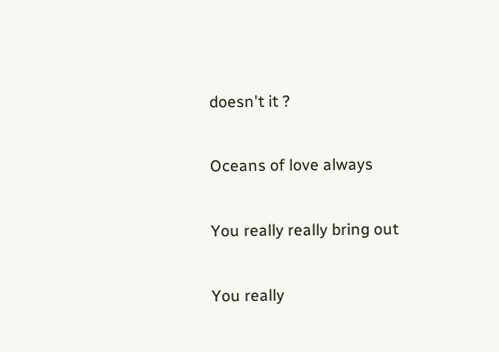doesn't it ?

Oceans of love always

You really really bring out

You really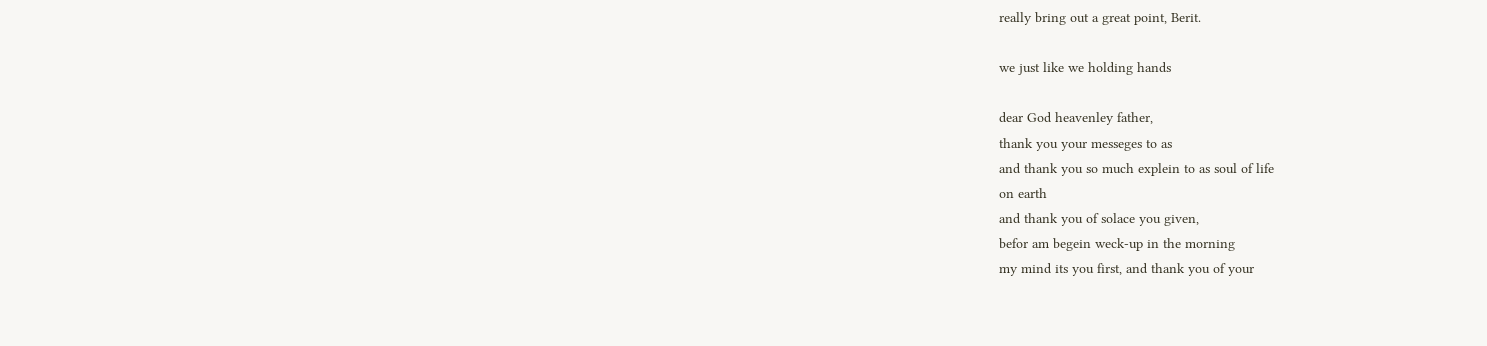really bring out a great point, Berit.

we just like we holding hands

dear God heavenley father,
thank you your messeges to as
and thank you so much explein to as soul of life
on earth
and thank you of solace you given,
befor am begein weck-up in the morning
my mind its you first, and thank you of your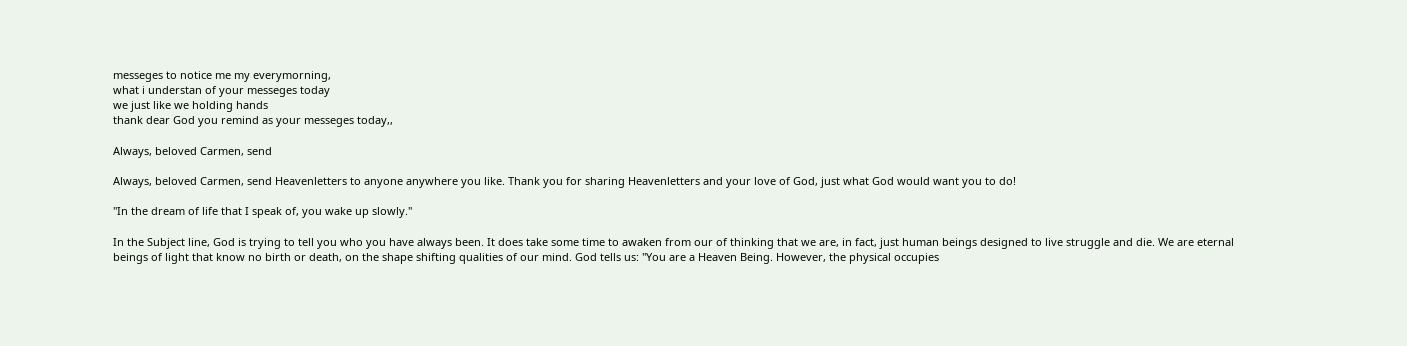messeges to notice me my everymorning,
what i understan of your messeges today
we just like we holding hands
thank dear God you remind as your messeges today,,

Always, beloved Carmen, send

Always, beloved Carmen, send Heavenletters to anyone anywhere you like. Thank you for sharing Heavenletters and your love of God, just what God would want you to do!

"In the dream of life that I speak of, you wake up slowly."

In the Subject line, God is trying to tell you who you have always been. It does take some time to awaken from our of thinking that we are, in fact, just human beings designed to live struggle and die. We are eternal beings of light that know no birth or death, on the shape shifting qualities of our mind. God tells us: "You are a Heaven Being. However, the physical occupies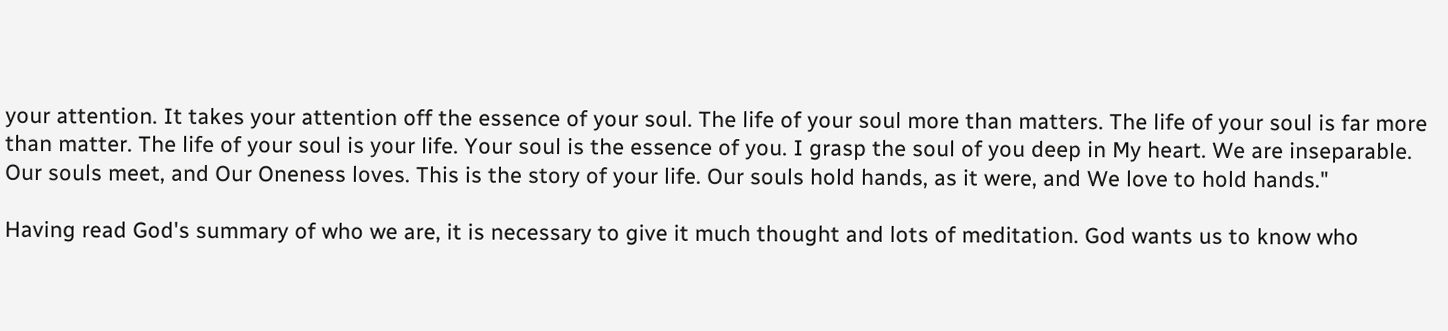your attention. It takes your attention off the essence of your soul. The life of your soul more than matters. The life of your soul is far more than matter. The life of your soul is your life. Your soul is the essence of you. I grasp the soul of you deep in My heart. We are inseparable. Our souls meet, and Our Oneness loves. This is the story of your life. Our souls hold hands, as it were, and We love to hold hands."

Having read God's summary of who we are, it is necessary to give it much thought and lots of meditation. God wants us to know who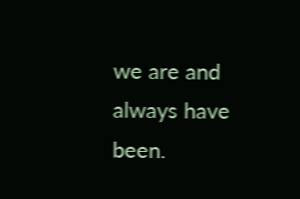we are and always have been.